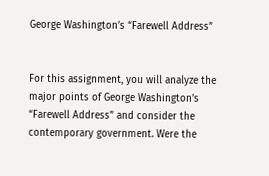George Washington’s “Farewell Address”


For this assignment, you will analyze the major points of George Washington’s “Farewell Address” and consider the contemporary government. Were the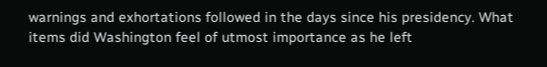warnings and exhortations followed in the days since his presidency. What items did Washington feel of utmost importance as he left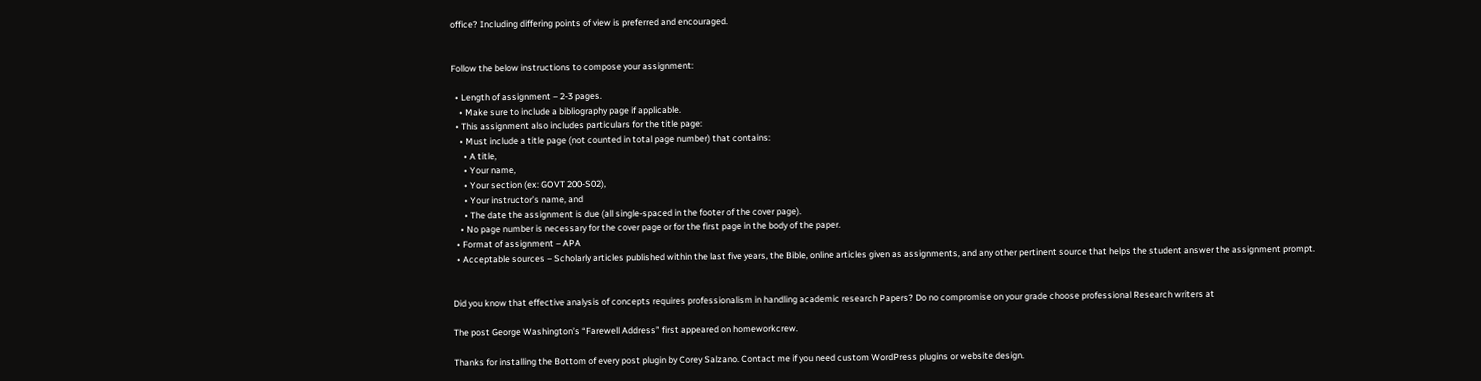office? Including differing points of view is preferred and encouraged.


Follow the below instructions to compose your assignment:

  • Length of assignment – 2-3 pages.
    • Make sure to include a bibliography page if applicable.
  • This assignment also includes particulars for the title page:
    • Must include a title page (not counted in total page number) that contains:
      • A title,
      • Your name,
      • Your section (ex: GOVT 200-S02),
      • Your instructor’s name, and
      • The date the assignment is due (all single-spaced in the footer of the cover page).
    • No page number is necessary for the cover page or for the first page in the body of the paper.
  • Format of assignment – APA
  • Acceptable sources – Scholarly articles published within the last five years, the Bible, online articles given as assignments, and any other pertinent source that helps the student answer the assignment prompt.


Did you know that effective analysis of concepts requires professionalism in handling academic research Papers? Do no compromise on your grade choose professional Research writers at

The post George Washington’s “Farewell Address” first appeared on homeworkcrew.

Thanks for installing the Bottom of every post plugin by Corey Salzano. Contact me if you need custom WordPress plugins or website design.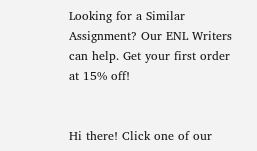Looking for a Similar Assignment? Our ENL Writers can help. Get your first order at 15% off!


Hi there! Click one of our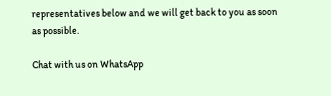representatives below and we will get back to you as soon as possible.

Chat with us on WhatsApp